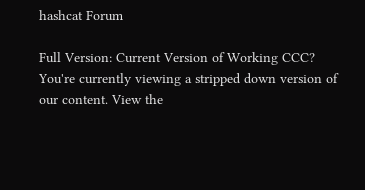hashcat Forum

Full Version: Current Version of Working CCC?
You're currently viewing a stripped down version of our content. View the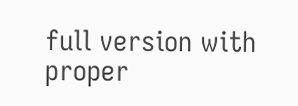full version with proper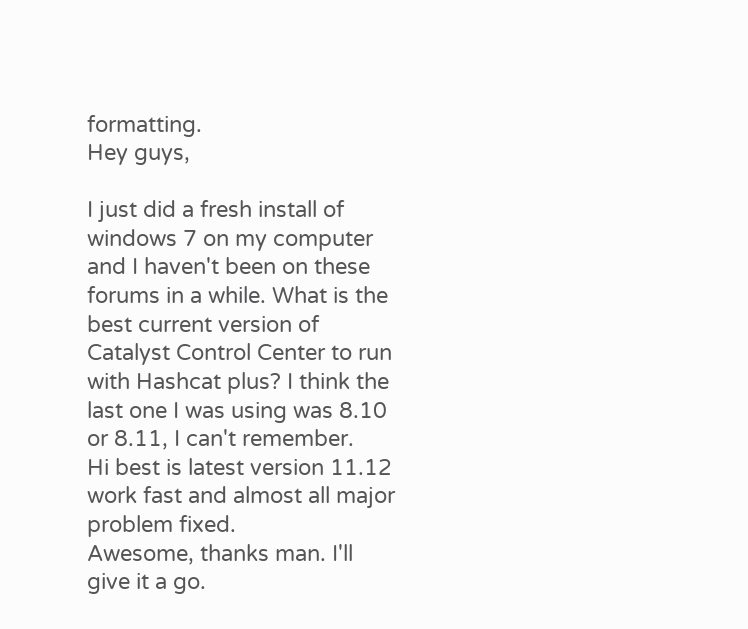formatting.
Hey guys,

I just did a fresh install of windows 7 on my computer and I haven't been on these forums in a while. What is the best current version of Catalyst Control Center to run with Hashcat plus? I think the last one I was using was 8.10 or 8.11, I can't remember.
Hi best is latest version 11.12 work fast and almost all major problem fixed.
Awesome, thanks man. I'll give it a go.